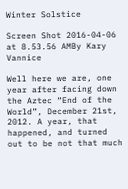Winter Solstice

Screen Shot 2016-04-06 at 8.53.56 AMBy Kary Vannice

Well here we are, one year after facing down the Aztec “End of the World”, December 21st, 2012. A year, that happened, and turned out to be not that much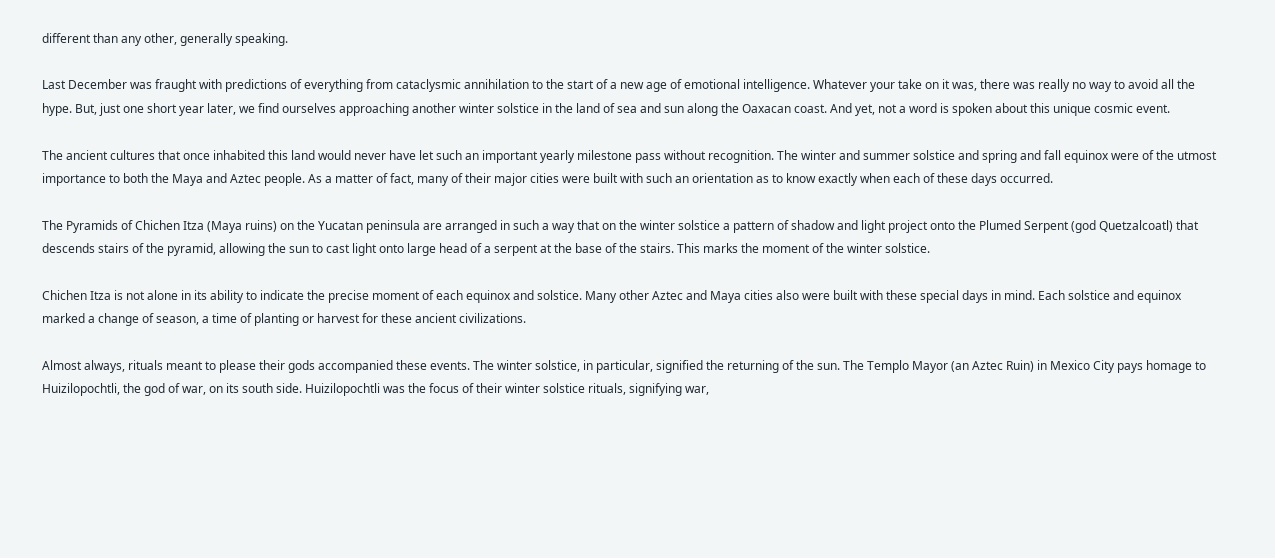different than any other, generally speaking.

Last December was fraught with predictions of everything from cataclysmic annihilation to the start of a new age of emotional intelligence. Whatever your take on it was, there was really no way to avoid all the hype. But, just one short year later, we find ourselves approaching another winter solstice in the land of sea and sun along the Oaxacan coast. And yet, not a word is spoken about this unique cosmic event.

The ancient cultures that once inhabited this land would never have let such an important yearly milestone pass without recognition. The winter and summer solstice and spring and fall equinox were of the utmost importance to both the Maya and Aztec people. As a matter of fact, many of their major cities were built with such an orientation as to know exactly when each of these days occurred.

The Pyramids of Chichen Itza (Maya ruins) on the Yucatan peninsula are arranged in such a way that on the winter solstice a pattern of shadow and light project onto the Plumed Serpent (god Quetzalcoatl) that descends stairs of the pyramid, allowing the sun to cast light onto large head of a serpent at the base of the stairs. This marks the moment of the winter solstice.

Chichen Itza is not alone in its ability to indicate the precise moment of each equinox and solstice. Many other Aztec and Maya cities also were built with these special days in mind. Each solstice and equinox marked a change of season, a time of planting or harvest for these ancient civilizations.

Almost always, rituals meant to please their gods accompanied these events. The winter solstice, in particular, signified the returning of the sun. The Templo Mayor (an Aztec Ruin) in Mexico City pays homage to Huizilopochtli, the god of war, on its south side. Huizilopochtli was the focus of their winter solstice rituals, signifying war,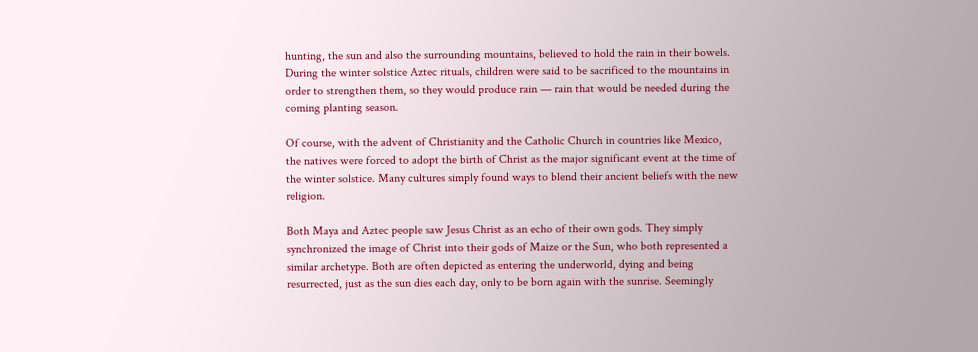hunting, the sun and also the surrounding mountains, believed to hold the rain in their bowels. During the winter solstice Aztec rituals, children were said to be sacrificed to the mountains in order to strengthen them, so they would produce rain — rain that would be needed during the coming planting season.

Of course, with the advent of Christianity and the Catholic Church in countries like Mexico, the natives were forced to adopt the birth of Christ as the major significant event at the time of the winter solstice. Many cultures simply found ways to blend their ancient beliefs with the new religion.

Both Maya and Aztec people saw Jesus Christ as an echo of their own gods. They simply synchronized the image of Christ into their gods of Maize or the Sun, who both represented a similar archetype. Both are often depicted as entering the underworld, dying and being resurrected, just as the sun dies each day, only to be born again with the sunrise. Seemingly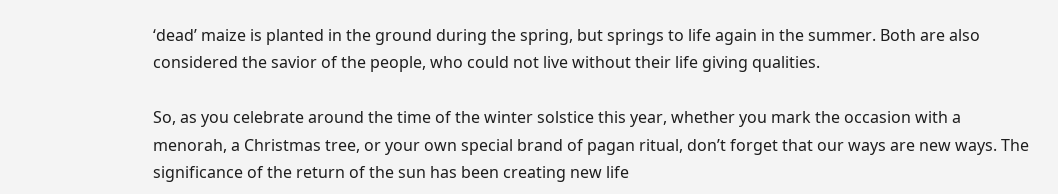‘dead’ maize is planted in the ground during the spring, but springs to life again in the summer. Both are also considered the savior of the people, who could not live without their life giving qualities.

So, as you celebrate around the time of the winter solstice this year, whether you mark the occasion with a menorah, a Christmas tree, or your own special brand of pagan ritual, don’t forget that our ways are new ways. The significance of the return of the sun has been creating new life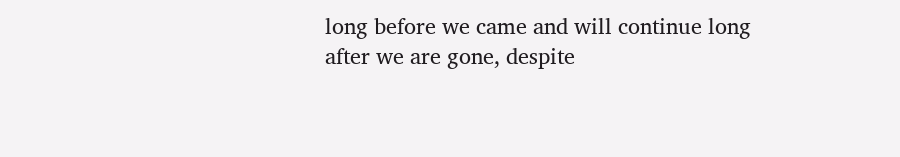long before we came and will continue long after we are gone, despite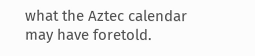what the Aztec calendar may have foretold.